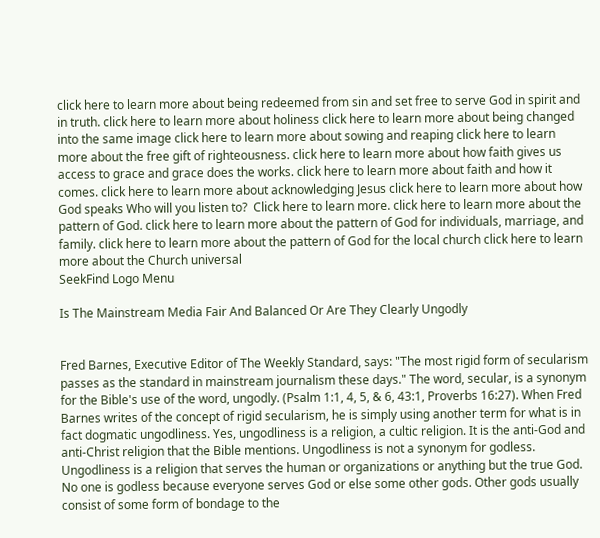click here to learn more about being redeemed from sin and set free to serve God in spirit and in truth. click here to learn more about holiness click here to learn more about being changed into the same image click here to learn more about sowing and reaping click here to learn more about the free gift of righteousness. click here to learn more about how faith gives us access to grace and grace does the works. click here to learn more about faith and how it comes. click here to learn more about acknowledging Jesus click here to learn more about how God speaks Who will you listen to?  Click here to learn more. click here to learn more about the pattern of God. click here to learn more about the pattern of God for individuals, marriage, and family. click here to learn more about the pattern of God for the local church click here to learn more about the Church universal
SeekFind Logo Menu

Is The Mainstream Media Fair And Balanced Or Are They Clearly Ungodly


Fred Barnes, Executive Editor of The Weekly Standard, says: "The most rigid form of secularism passes as the standard in mainstream journalism these days." The word, secular, is a synonym for the Bible's use of the word, ungodly. (Psalm 1:1, 4, 5, & 6, 43:1, Proverbs 16:27). When Fred Barnes writes of the concept of rigid secularism, he is simply using another term for what is in fact dogmatic ungodliness. Yes, ungodliness is a religion, a cultic religion. It is the anti-God and anti-Christ religion that the Bible mentions. Ungodliness is not a synonym for godless. Ungodliness is a religion that serves the human or organizations or anything but the true God. No one is godless because everyone serves God or else some other gods. Other gods usually consist of some form of bondage to the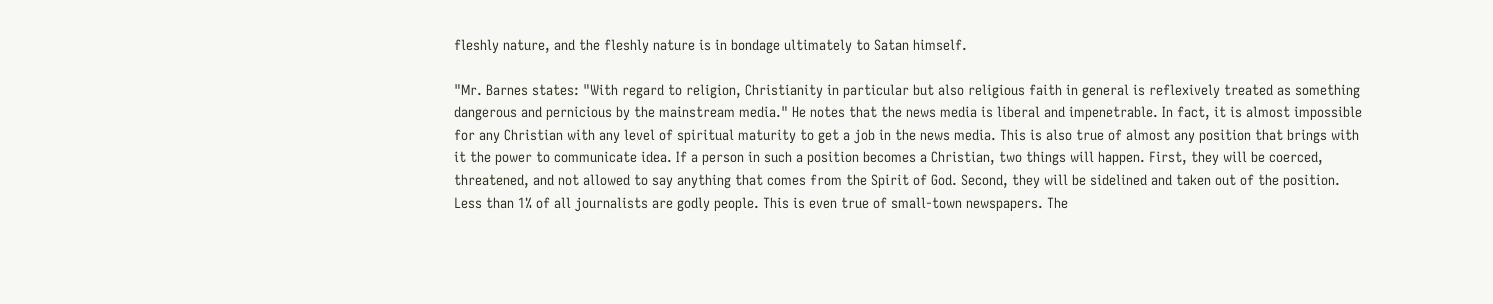fleshly nature, and the fleshly nature is in bondage ultimately to Satan himself.

"Mr. Barnes states: "With regard to religion, Christianity in particular but also religious faith in general is reflexively treated as something dangerous and pernicious by the mainstream media." He notes that the news media is liberal and impenetrable. In fact, it is almost impossible for any Christian with any level of spiritual maturity to get a job in the news media. This is also true of almost any position that brings with it the power to communicate idea. If a person in such a position becomes a Christian, two things will happen. First, they will be coerced, threatened, and not allowed to say anything that comes from the Spirit of God. Second, they will be sidelined and taken out of the position. Less than 1% of all journalists are godly people. This is even true of small-town newspapers. The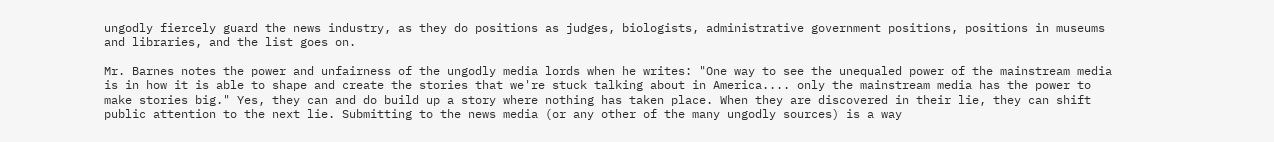ungodly fiercely guard the news industry, as they do positions as judges, biologists, administrative government positions, positions in museums and libraries, and the list goes on.

Mr. Barnes notes the power and unfairness of the ungodly media lords when he writes: "One way to see the unequaled power of the mainstream media is in how it is able to shape and create the stories that we're stuck talking about in America.... only the mainstream media has the power to make stories big." Yes, they can and do build up a story where nothing has taken place. When they are discovered in their lie, they can shift public attention to the next lie. Submitting to the news media (or any other of the many ungodly sources) is a way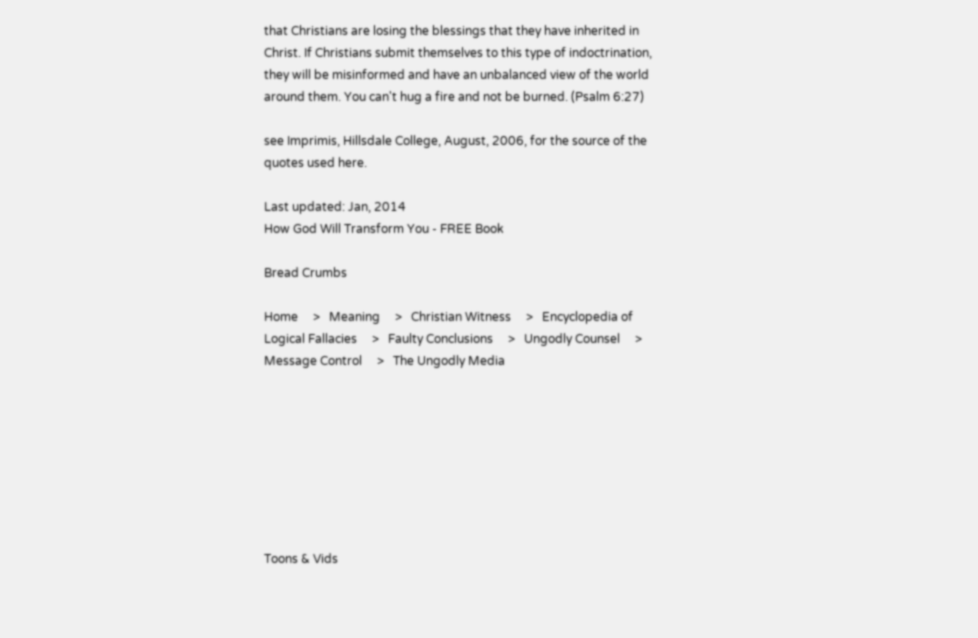that Christians are losing the blessings that they have inherited in Christ. If Christians submit themselves to this type of indoctrination, they will be misinformed and have an unbalanced view of the world around them. You can't hug a fire and not be burned. (Psalm 6:27)

see Imprimis, Hillsdale College, August, 2006, for the source of the quotes used here.

Last updated: Jan, 2014
How God Will Transform You - FREE Book

Bread Crumbs

Home     >   Meaning     >   Christian Witness     >   Encyclopedia of Logical Fallacies     >   Faulty Conclusions     >   Ungodly Counsel     >   Message Control     >   The Ungodly Media








Toons & Vids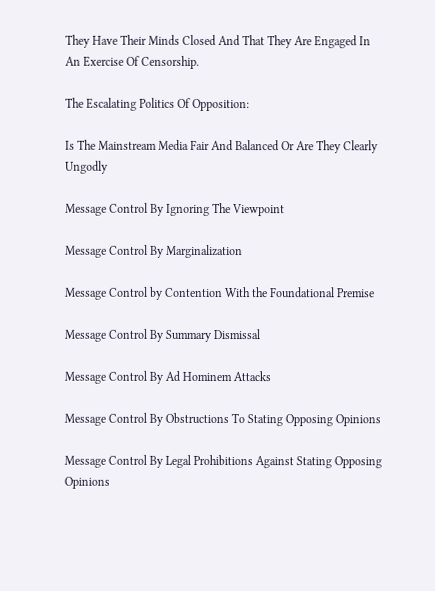They Have Their Minds Closed And That They Are Engaged In An Exercise Of Censorship.

The Escalating Politics Of Opposition:

Is The Mainstream Media Fair And Balanced Or Are They Clearly Ungodly

Message Control By Ignoring The Viewpoint

Message Control By Marginalization

Message Control by Contention With the Foundational Premise

Message Control By Summary Dismissal

Message Control By Ad Hominem Attacks

Message Control By Obstructions To Stating Opposing Opinions

Message Control By Legal Prohibitions Against Stating Opposing Opinions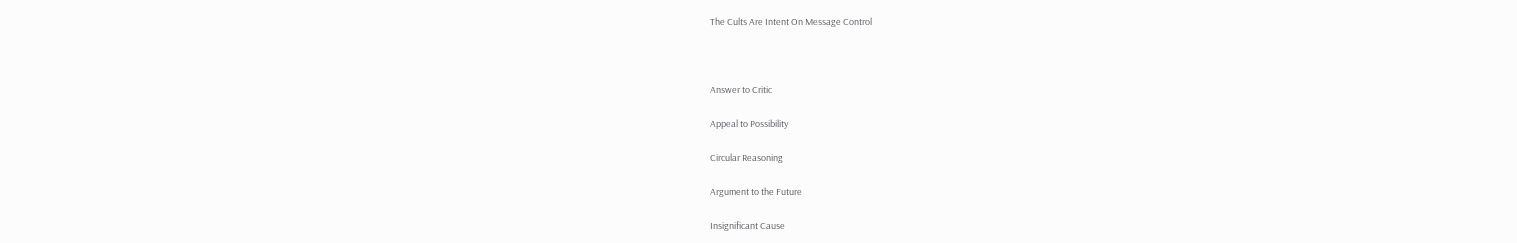The Cults Are Intent On Message Control



Answer to Critic

Appeal to Possibility

Circular Reasoning

Argument to the Future

Insignificant Cause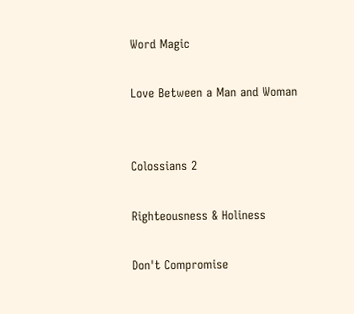Word Magic

Love Between a Man and Woman


Colossians 2

Righteousness & Holiness

Don't Compromise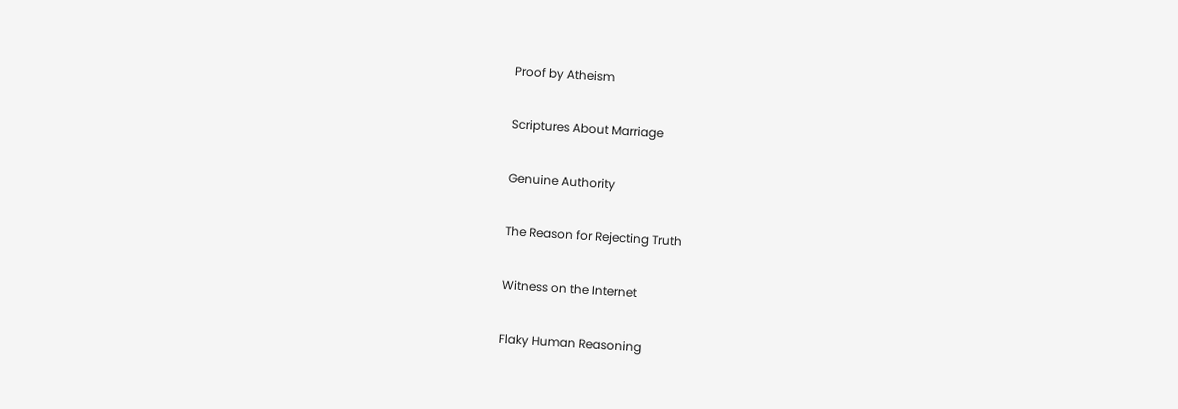Proof by Atheism

Scriptures About Marriage

Genuine Authority

The Reason for Rejecting Truth

Witness on the Internet

Flaky Human Reasoning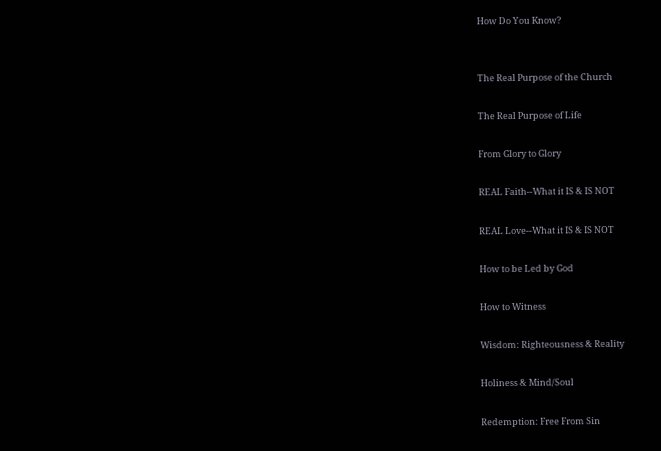How Do You Know?


The Real Purpose of the Church

The Real Purpose of Life

From Glory to Glory

REAL Faith--What it IS & IS NOT

REAL Love--What it IS & IS NOT

How to be Led by God

How to Witness

Wisdom: Righteousness & Reality

Holiness & Mind/Soul

Redemption: Free From Sin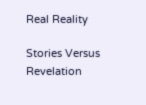Real Reality

Stories Versus Revelation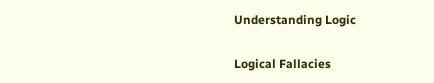Understanding Logic

Logical Fallacies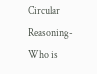Circular Reasoning-Who is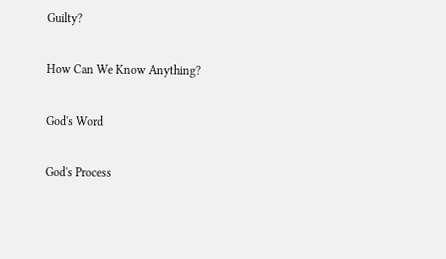Guilty?

How Can We Know Anything?

God's Word

God's Process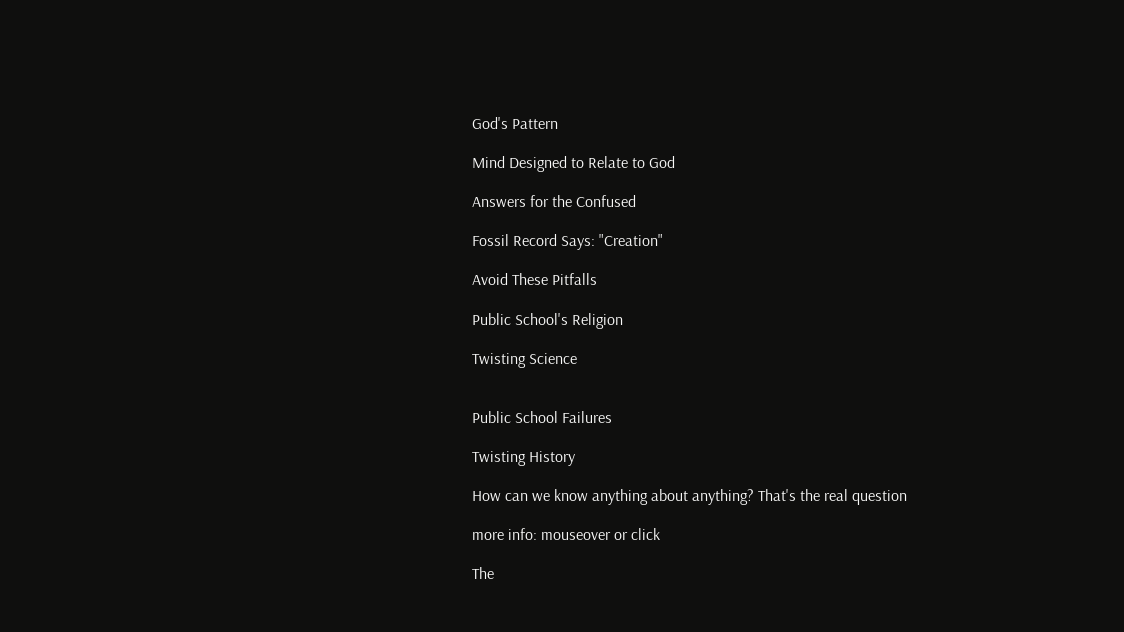God's Pattern

Mind Designed to Relate to God

Answers for the Confused

Fossil Record Says: "Creation"

Avoid These Pitfalls

Public School's Religion

Twisting Science


Public School Failures

Twisting History

How can we know anything about anything? That's the real question

more info: mouseover or click

The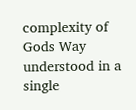complexity of Gods Way understood in a single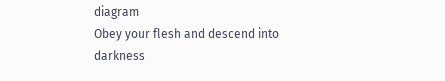diagram
Obey your flesh and descend into darkness